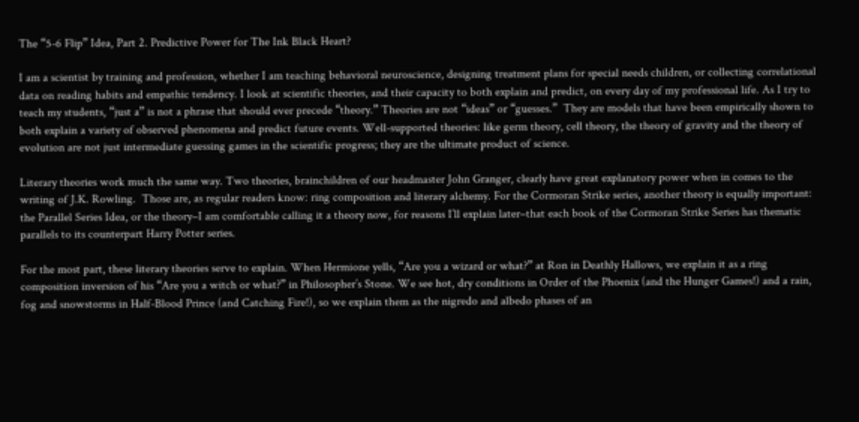The “5-6 Flip” Idea, Part 2. Predictive Power for The Ink Black Heart?

I am a scientist by training and profession, whether I am teaching behavioral neuroscience, designing treatment plans for special needs children, or collecting correlational data on reading habits and empathic tendency. I look at scientific theories, and their capacity to both explain and predict, on every day of my professional life. As I try to teach my students, “just a” is not a phrase that should ever precede “theory.” Theories are not “ideas” or “guesses.”  They are models that have been empirically shown to  both explain a variety of observed phenomena and predict future events. Well-supported theories: like germ theory, cell theory, the theory of gravity and the theory of evolution are not just intermediate guessing games in the scientific progress; they are the ultimate product of science.

Literary theories work much the same way. Two theories, brainchildren of our headmaster John Granger, clearly have great explanatory power when in comes to the writing of J.K. Rowling.  Those are, as regular readers know: ring composition and literary alchemy. For the Cormoran Strike series, another theory is equally important: the Parallel Series Idea, or the theory–I am comfortable calling it a theory now, for reasons I’ll explain later–that each book of the Cormoran Strike Series has thematic parallels to its counterpart Harry Potter series.

For the most part, these literary theories serve to explain. When Hermione yells, “Are you a wizard or what?” at Ron in Deathly Hallows, we explain it as a ring composition inversion of his “Are you a witch or what?” in Philosopher’s Stone. We see hot, dry conditions in Order of the Phoenix (and the Hunger Games!) and a rain, fog and snowstorms in Half-Blood Prince (and Catching Fire!), so we explain them as the nigredo and albedo phases of an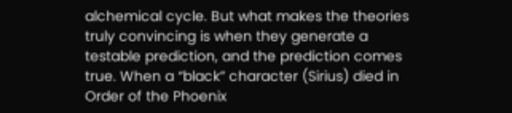alchemical cycle. But what makes the theories truly convincing is when they generate a testable prediction, and the prediction comes true. When a “black” character (Sirius) died in Order of the Phoenix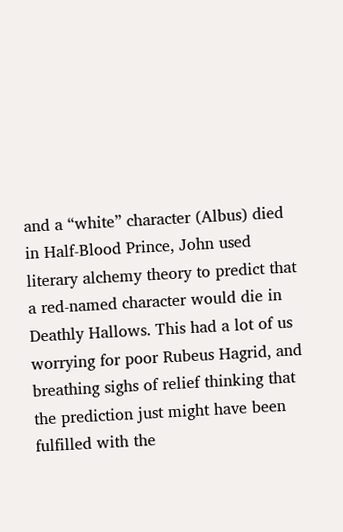and a “white” character (Albus) died in Half-Blood Prince, John used literary alchemy theory to predict that a red-named character would die in Deathly Hallows. This had a lot of us worrying for poor Rubeus Hagrid, and breathing sighs of relief thinking that the prediction just might have been fulfilled with the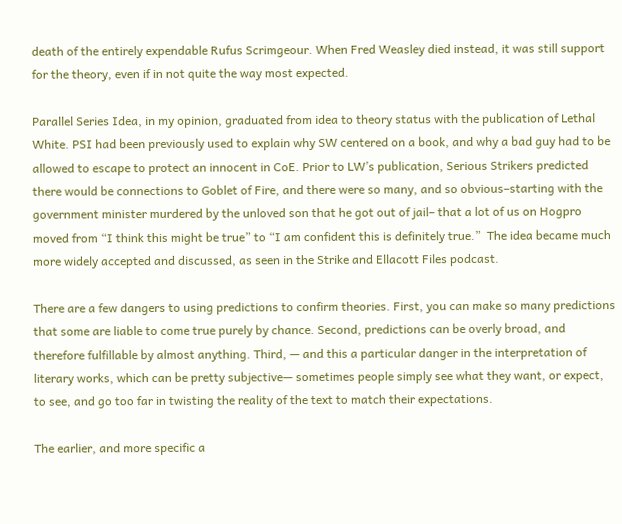death of the entirely expendable Rufus Scrimgeour. When Fred Weasley died instead, it was still support for the theory, even if in not quite the way most expected.

Parallel Series Idea, in my opinion, graduated from idea to theory status with the publication of Lethal White. PSI had been previously used to explain why SW centered on a book, and why a bad guy had to be allowed to escape to protect an innocent in CoE. Prior to LW’s publication, Serious Strikers predicted there would be connections to Goblet of Fire, and there were so many, and so obvious–starting with the government minister murdered by the unloved son that he got out of jail– that a lot of us on Hogpro moved from “I think this might be true” to “I am confident this is definitely true.”  The idea became much more widely accepted and discussed, as seen in the Strike and Ellacott Files podcast.

There are a few dangers to using predictions to confirm theories. First, you can make so many predictions that some are liable to come true purely by chance. Second, predictions can be overly broad, and therefore fulfillable by almost anything. Third, — and this a particular danger in the interpretation of literary works, which can be pretty subjective— sometimes people simply see what they want, or expect, to see, and go too far in twisting the reality of the text to match their expectations.

The earlier, and more specific a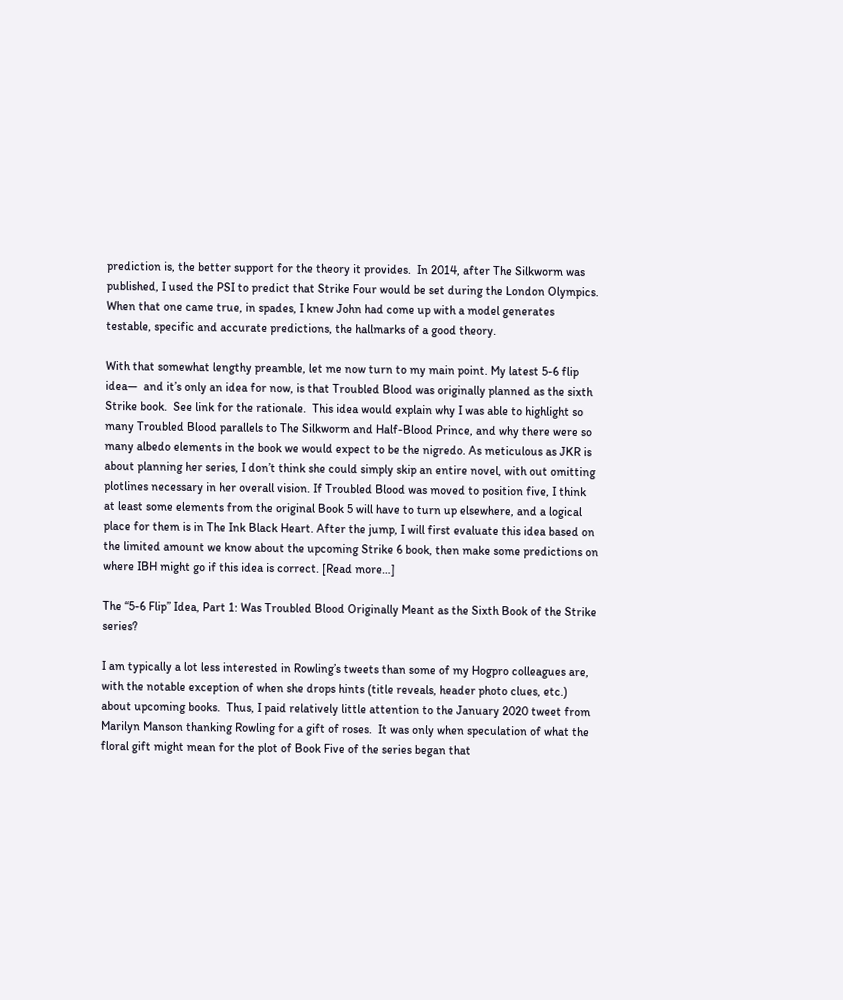prediction is, the better support for the theory it provides.  In 2014, after The Silkworm was published, I used the PSI to predict that Strike Four would be set during the London Olympics. When that one came true, in spades, I knew John had come up with a model generates testable, specific and accurate predictions, the hallmarks of a good theory.

With that somewhat lengthy preamble, let me now turn to my main point. My latest 5-6 flip idea—  and it’s only an idea for now, is that Troubled Blood was originally planned as the sixth Strike book.  See link for the rationale.  This idea would explain why I was able to highlight so many Troubled Blood parallels to The Silkworm and Half-Blood Prince, and why there were so many albedo elements in the book we would expect to be the nigredo. As meticulous as JKR is about planning her series, I don’t think she could simply skip an entire novel, with out omitting plotlines necessary in her overall vision. If Troubled Blood was moved to position five, I think at least some elements from the original Book 5 will have to turn up elsewhere, and a logical place for them is in The Ink Black Heart. After the jump, I will first evaluate this idea based on the limited amount we know about the upcoming Strike 6 book, then make some predictions on where IBH might go if this idea is correct. [Read more…]

The “5-6 Flip” Idea, Part 1: Was Troubled Blood Originally Meant as the Sixth Book of the Strike series?

I am typically a lot less interested in Rowling’s tweets than some of my Hogpro colleagues are, with the notable exception of when she drops hints (title reveals, header photo clues, etc.) about upcoming books.  Thus, I paid relatively little attention to the January 2020 tweet from Marilyn Manson thanking Rowling for a gift of roses.  It was only when speculation of what the floral gift might mean for the plot of Book Five of the series began that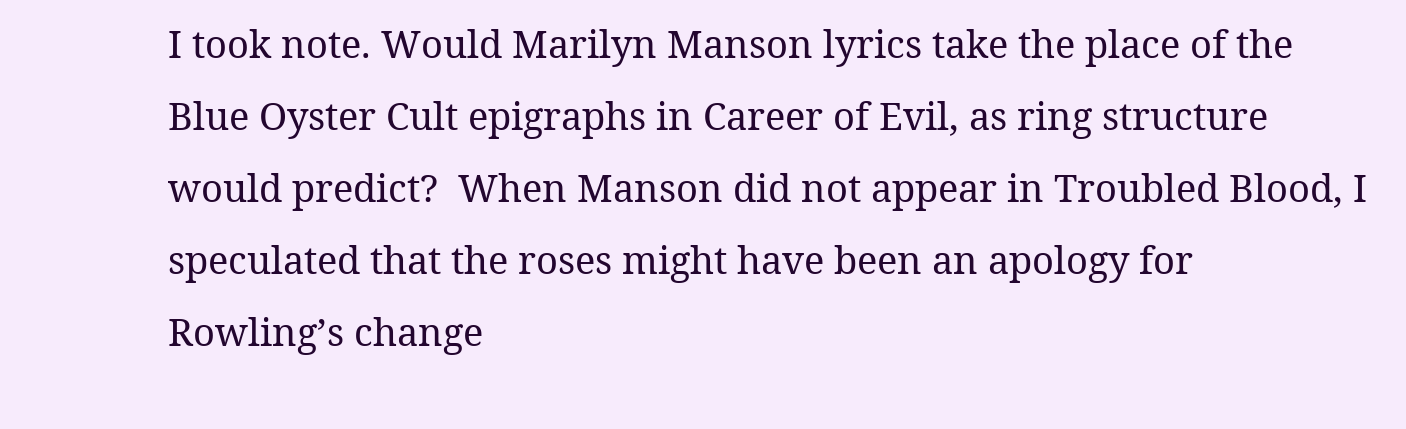I took note. Would Marilyn Manson lyrics take the place of the Blue Oyster Cult epigraphs in Career of Evil, as ring structure would predict?  When Manson did not appear in Troubled Blood, I speculated that the roses might have been an apology for Rowling’s change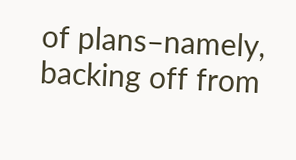of plans–namely, backing off from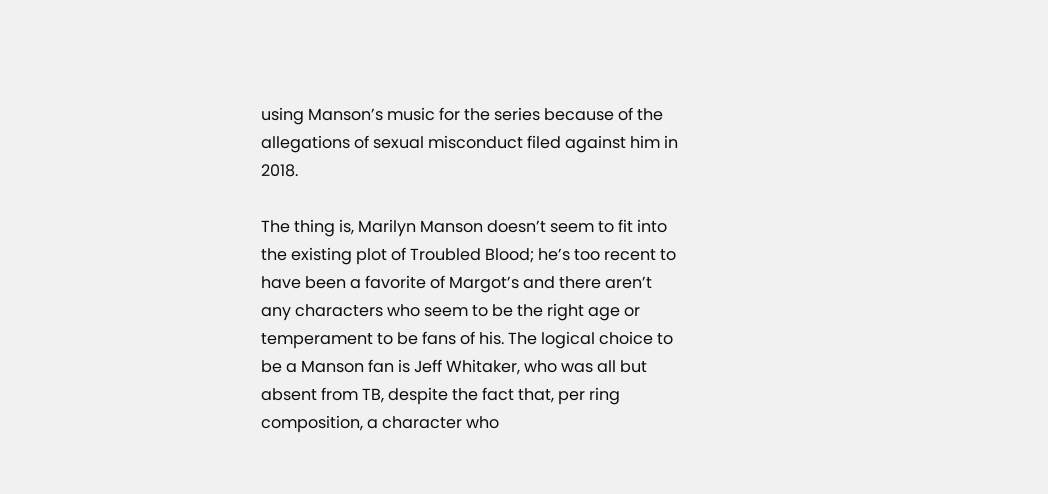using Manson’s music for the series because of the allegations of sexual misconduct filed against him in 2018.

The thing is, Marilyn Manson doesn’t seem to fit into the existing plot of Troubled Blood; he’s too recent to have been a favorite of Margot’s and there aren’t any characters who seem to be the right age or temperament to be fans of his. The logical choice to be a Manson fan is Jeff Whitaker, who was all but absent from TB, despite the fact that, per ring composition, a character who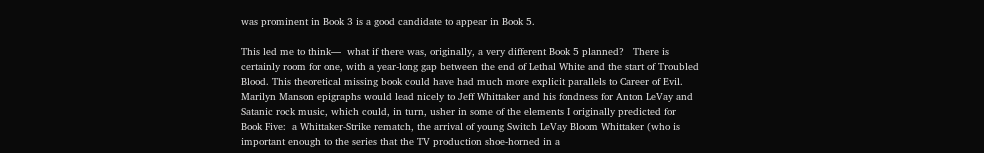was prominent in Book 3 is a good candidate to appear in Book 5.

This led me to think—  what if there was, originally, a very different Book 5 planned?   There is certainly room for one, with a year-long gap between the end of Lethal White and the start of Troubled Blood. This theoretical missing book could have had much more explicit parallels to Career of Evil. Marilyn Manson epigraphs would lead nicely to Jeff Whittaker and his fondness for Anton LeVay and Satanic rock music, which could, in turn, usher in some of the elements I originally predicted for Book Five:  a Whittaker-Strike rematch, the arrival of young Switch LeVay Bloom Whittaker (who is important enough to the series that the TV production shoe-horned in a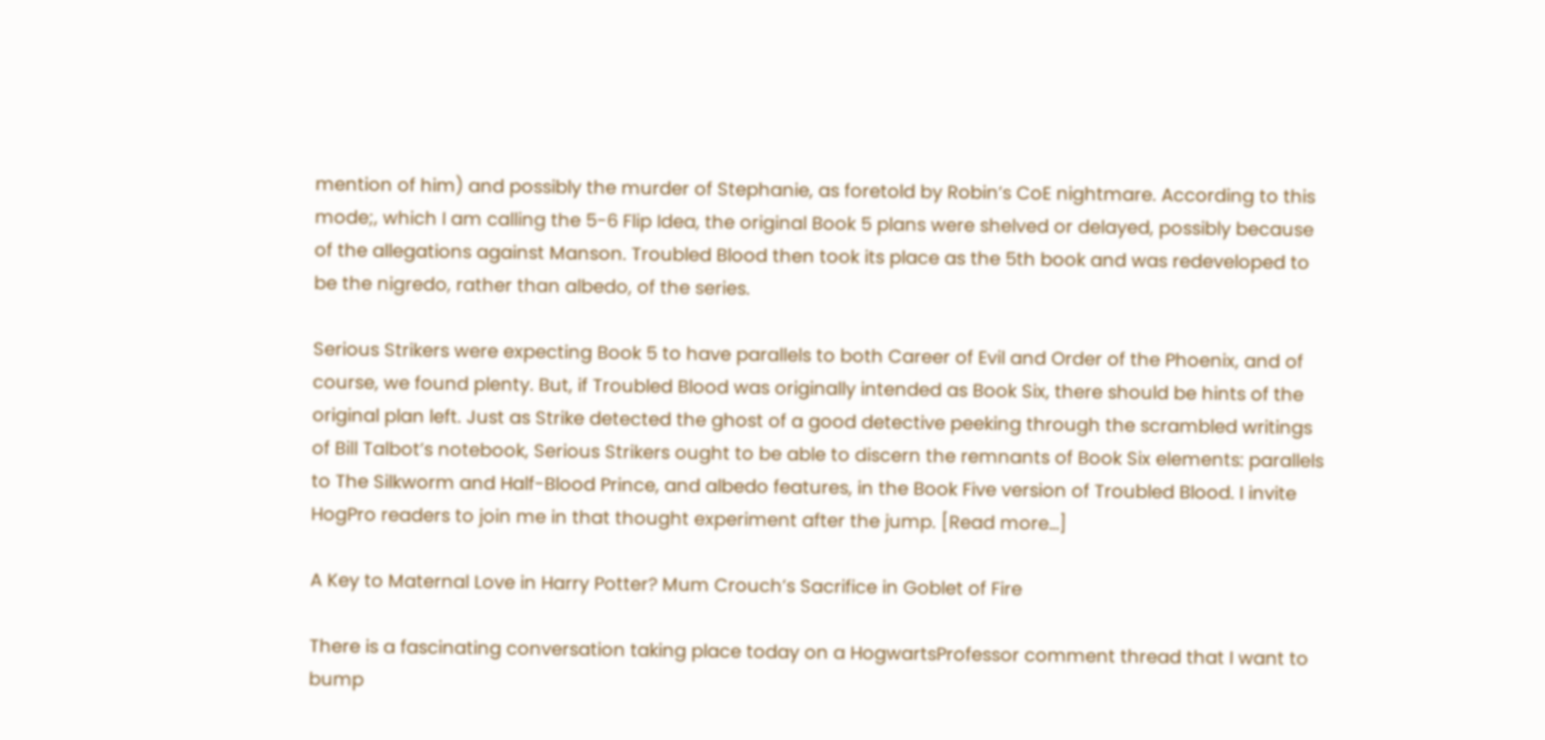mention of him) and possibly the murder of Stephanie, as foretold by Robin’s CoE nightmare. According to this mode;, which I am calling the 5-6 Flip Idea, the original Book 5 plans were shelved or delayed, possibly because of the allegations against Manson. Troubled Blood then took its place as the 5th book and was redeveloped to be the nigredo, rather than albedo, of the series.

Serious Strikers were expecting Book 5 to have parallels to both Career of Evil and Order of the Phoenix, and of course, we found plenty. But, if Troubled Blood was originally intended as Book Six, there should be hints of the original plan left. Just as Strike detected the ghost of a good detective peeking through the scrambled writings of Bill Talbot’s notebook, Serious Strikers ought to be able to discern the remnants of Book Six elements: parallels to The Silkworm and Half-Blood Prince, and albedo features, in the Book Five version of Troubled Blood. I invite HogPro readers to join me in that thought experiment after the jump. [Read more…]

A Key to Maternal Love in Harry Potter? Mum Crouch’s Sacrifice in Goblet of Fire

There is a fascinating conversation taking place today on a HogwartsProfessor comment thread that I want to bump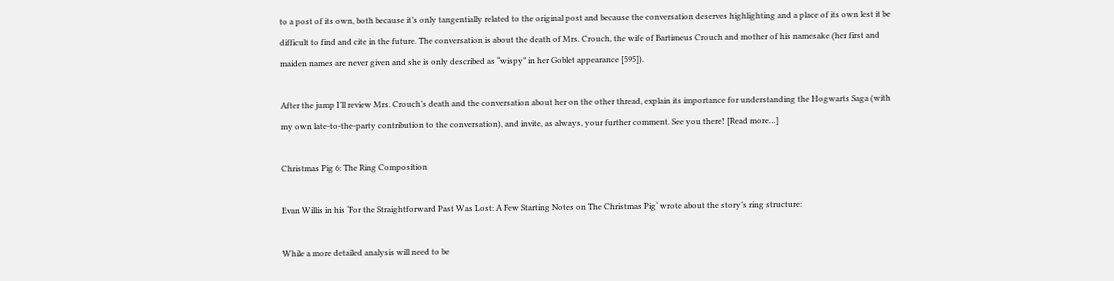to a post of its own, both because it’s only tangentially related to the original post and because the conversation deserves highlighting and a place of its own lest it be difficult to find and cite in the future. The conversation is about the death of Mrs. Crouch, the wife of Bartimeus Crouch and mother of his namesake (her first and maiden names are never given and she is only described as “wispy” in her Goblet appearance [595]).

After the jump I’ll review Mrs. Crouch’s death and the conversation about her on the other thread, explain its importance for understanding the Hogwarts Saga (with my own late-to-the-party contribution to the conversation), and invite, as always, your further comment. See you there! [Read more…]

Christmas Pig 6: The Ring Composition

Evan Willis in his ‘For the Straightforward Past Was Lost: A Few Starting Notes on The Christmas Pig‘ wrote about the story’s ring structure:

While a more detailed analysis will need to be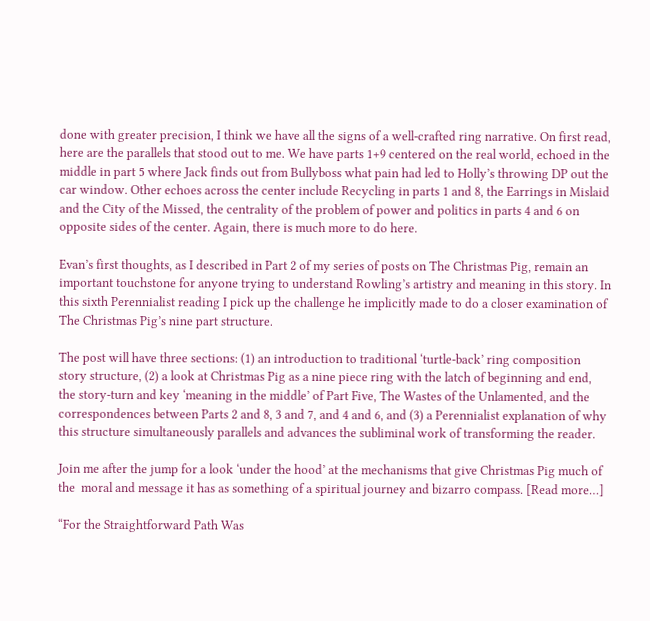done with greater precision, I think we have all the signs of a well-crafted ring narrative. On first read, here are the parallels that stood out to me. We have parts 1+9 centered on the real world, echoed in the middle in part 5 where Jack finds out from Bullyboss what pain had led to Holly’s throwing DP out the car window. Other echoes across the center include Recycling in parts 1 and 8, the Earrings in Mislaid and the City of the Missed, the centrality of the problem of power and politics in parts 4 and 6 on opposite sides of the center. Again, there is much more to do here.

Evan’s first thoughts, as I described in Part 2 of my series of posts on The Christmas Pig, remain an important touchstone for anyone trying to understand Rowling’s artistry and meaning in this story. In this sixth Perennialist reading I pick up the challenge he implicitly made to do a closer examination of The Christmas Pig’s nine part structure.

The post will have three sections: (1) an introduction to traditional ‘turtle-back’ ring composition story structure, (2) a look at Christmas Pig as a nine piece ring with the latch of beginning and end, the story-turn and key ‘meaning in the middle’ of Part Five, The Wastes of the Unlamented, and the correspondences between Parts 2 and 8, 3 and 7, and 4 and 6, and (3) a Perennialist explanation of why this structure simultaneously parallels and advances the subliminal work of transforming the reader.

Join me after the jump for a look ‘under the hood’ at the mechanisms that give Christmas Pig much of the  moral and message it has as something of a spiritual journey and bizarro compass. [Read more…]

“For the Straightforward Path Was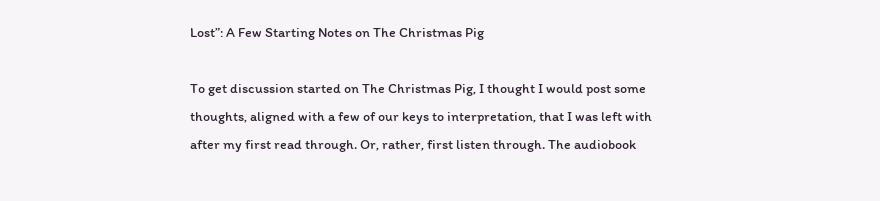Lost”: A Few Starting Notes on The Christmas Pig

To get discussion started on The Christmas Pig, I thought I would post some thoughts, aligned with a few of our keys to interpretation, that I was left with after my first read through. Or, rather, first listen through. The audiobook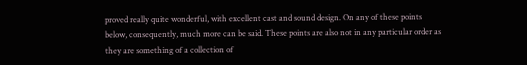proved really quite wonderful, with excellent cast and sound design. On any of these points below, consequently, much more can be said. These points are also not in any particular order as they are something of a collection of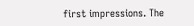first impressions. The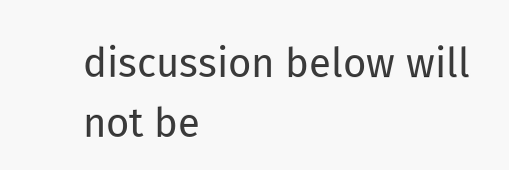discussion below will not be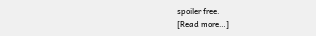spoiler free.
[Read more…]